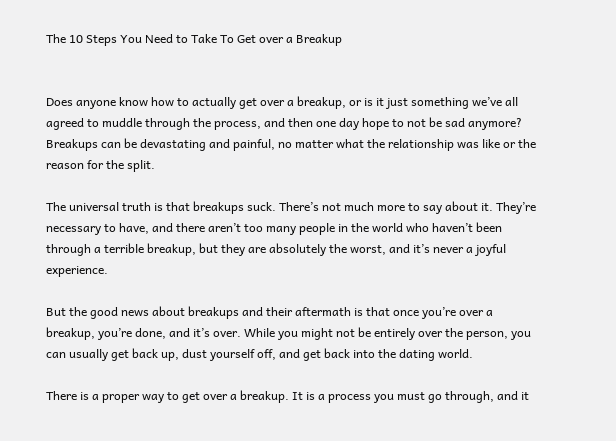The 10 Steps You Need to Take To Get over a Breakup


Does anyone know how to actually get over a breakup, or is it just something we’ve all agreed to muddle through the process, and then one day hope to not be sad anymore? Breakups can be devastating and painful, no matter what the relationship was like or the reason for the split.

The universal truth is that breakups suck. There’s not much more to say about it. They’re necessary to have, and there aren’t too many people in the world who haven’t been through a terrible breakup, but they are absolutely the worst, and it’s never a joyful experience.

But the good news about breakups and their aftermath is that once you’re over a breakup, you’re done, and it’s over. While you might not be entirely over the person, you can usually get back up, dust yourself off, and get back into the dating world.

There is a proper way to get over a breakup. It is a process you must go through, and it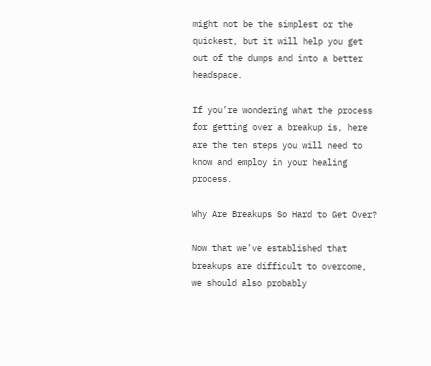might not be the simplest or the quickest, but it will help you get out of the dumps and into a better headspace.

If you’re wondering what the process for getting over a breakup is, here are the ten steps you will need to know and employ in your healing process.

Why Are Breakups So Hard to Get Over?

Now that we’ve established that breakups are difficult to overcome, we should also probably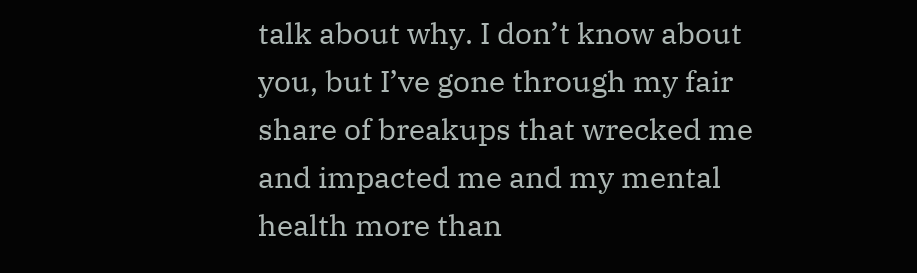talk about why. I don’t know about you, but I’ve gone through my fair share of breakups that wrecked me and impacted me and my mental health more than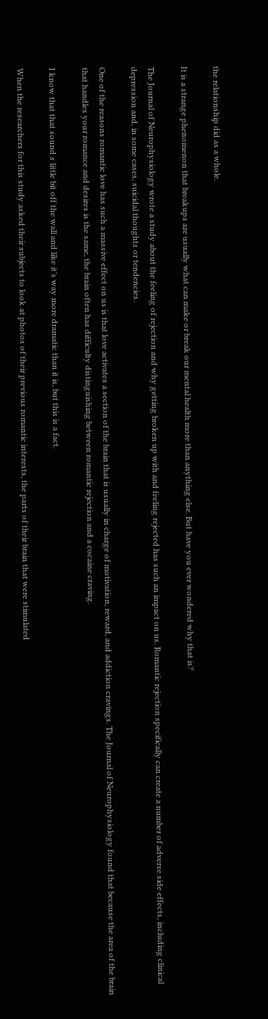the relationship did as a whole.

It is a strange phenomenon that breakups are usually what can make or break our mental health more than anything else. But have you ever wondered why that is?

The Journal of Neurophysiology wrote a study about the feeling of rejection and why getting broken up with and feeling rejected has such an impact on us. Romantic rejection specifically can create a number of adverse side effects, including clinical depression and, in some cases, suicidal thoughts or tendencies.

One of the reasons romantic love has such a massive effect on us is that love activates a section of the brain that is usually in charge of motivation, reward, and addiction cravings. The Journal of Neurophysiology found that because the area of the brain that handles your romance and desires is the same, the brain often has difficulty distinguishing between romantic rejection and a cocaine craving.

I know that that sound s little bit off the wall and like it’s way more dramatic than it is, but this is a fact.

When the researchers for this study asked their subjects to look at photos of their previous romantic interests, the parts of their brain that were stimulated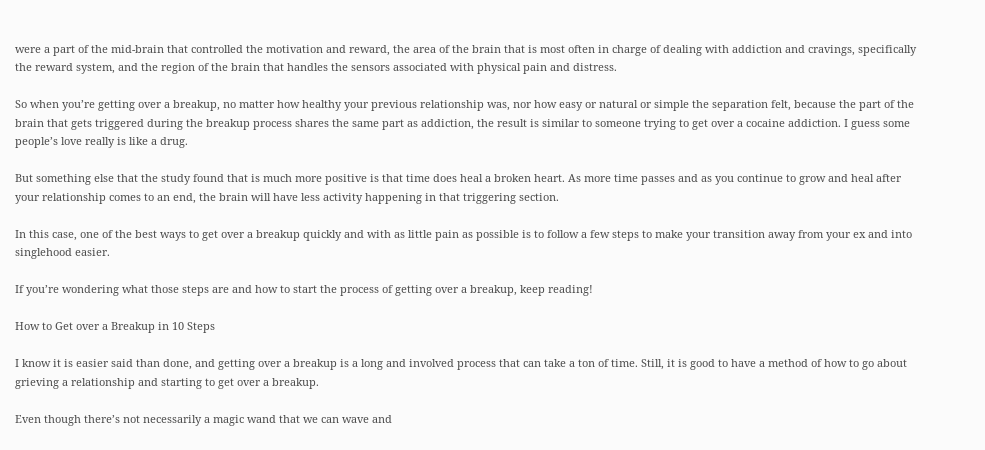were a part of the mid-brain that controlled the motivation and reward, the area of the brain that is most often in charge of dealing with addiction and cravings, specifically the reward system, and the region of the brain that handles the sensors associated with physical pain and distress.

So when you’re getting over a breakup, no matter how healthy your previous relationship was, nor how easy or natural or simple the separation felt, because the part of the brain that gets triggered during the breakup process shares the same part as addiction, the result is similar to someone trying to get over a cocaine addiction. I guess some people’s love really is like a drug.

But something else that the study found that is much more positive is that time does heal a broken heart. As more time passes and as you continue to grow and heal after your relationship comes to an end, the brain will have less activity happening in that triggering section.

In this case, one of the best ways to get over a breakup quickly and with as little pain as possible is to follow a few steps to make your transition away from your ex and into singlehood easier.

If you’re wondering what those steps are and how to start the process of getting over a breakup, keep reading!

How to Get over a Breakup in 10 Steps

I know it is easier said than done, and getting over a breakup is a long and involved process that can take a ton of time. Still, it is good to have a method of how to go about grieving a relationship and starting to get over a breakup.

Even though there’s not necessarily a magic wand that we can wave and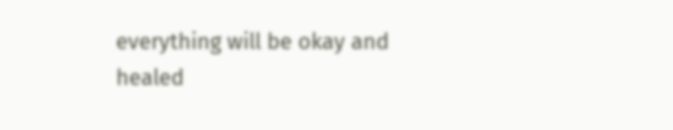everything will be okay and healed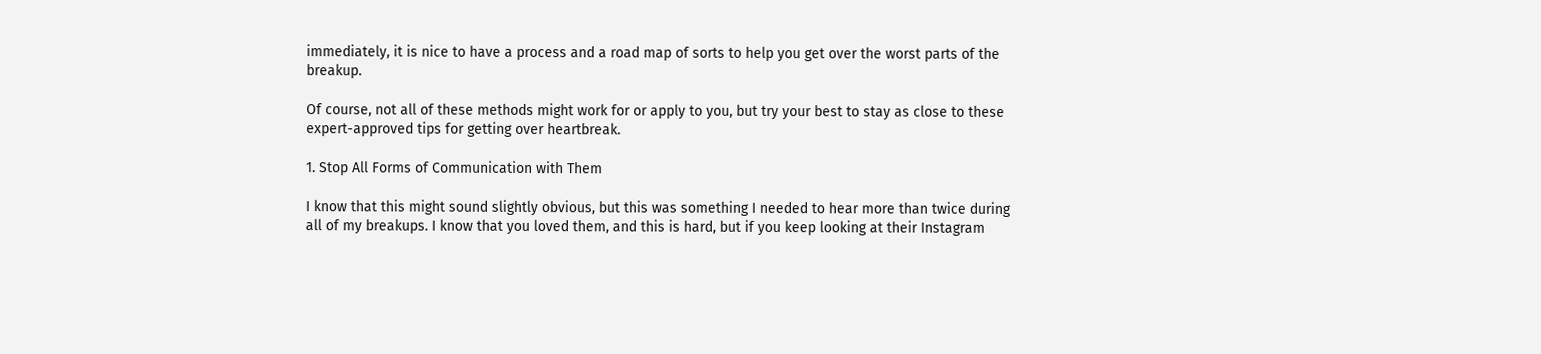immediately, it is nice to have a process and a road map of sorts to help you get over the worst parts of the breakup.

Of course, not all of these methods might work for or apply to you, but try your best to stay as close to these expert-approved tips for getting over heartbreak.

1. Stop All Forms of Communication with Them

I know that this might sound slightly obvious, but this was something I needed to hear more than twice during all of my breakups. I know that you loved them, and this is hard, but if you keep looking at their Instagram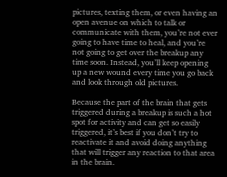pictures, texting them, or even having an open avenue on which to talk or communicate with them, you’re not ever going to have time to heal, and you’re not going to get over the breakup any time soon. Instead, you’ll keep opening up a new wound every time you go back and look through old pictures.

Because the part of the brain that gets triggered during a breakup is such a hot spot for activity and can get so easily triggered, it’s best if you don’t try to reactivate it and avoid doing anything that will trigger any reaction to that area in the brain.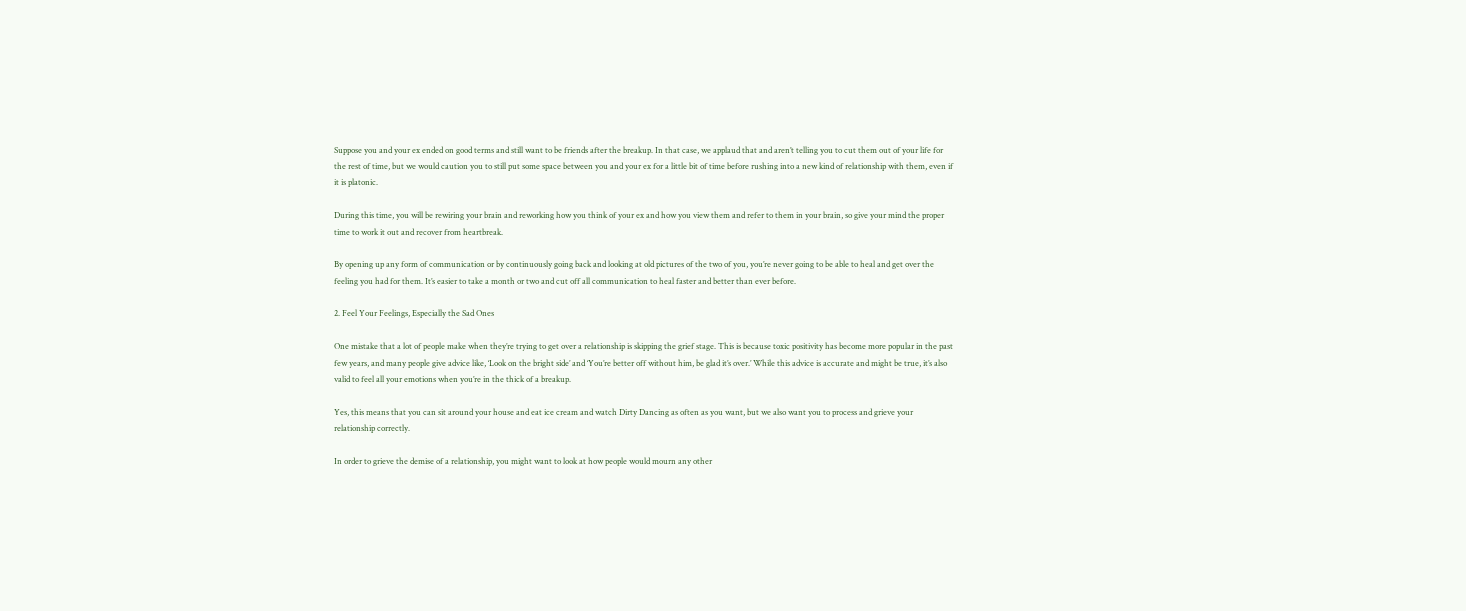Suppose you and your ex ended on good terms and still want to be friends after the breakup. In that case, we applaud that and aren’t telling you to cut them out of your life for the rest of time, but we would caution you to still put some space between you and your ex for a little bit of time before rushing into a new kind of relationship with them, even if it is platonic.

During this time, you will be rewiring your brain and reworking how you think of your ex and how you view them and refer to them in your brain, so give your mind the proper time to work it out and recover from heartbreak.

By opening up any form of communication or by continuously going back and looking at old pictures of the two of you, you’re never going to be able to heal and get over the feeling you had for them. It’s easier to take a month or two and cut off all communication to heal faster and better than ever before.

2. Feel Your Feelings, Especially the Sad Ones

One mistake that a lot of people make when they’re trying to get over a relationship is skipping the grief stage. This is because toxic positivity has become more popular in the past few years, and many people give advice like, ‘Look on the bright side’ and ‘You’re better off without him, be glad it’s over.’ While this advice is accurate and might be true, it’s also valid to feel all your emotions when you’re in the thick of a breakup.

Yes, this means that you can sit around your house and eat ice cream and watch Dirty Dancing as often as you want, but we also want you to process and grieve your relationship correctly.

In order to grieve the demise of a relationship, you might want to look at how people would mourn any other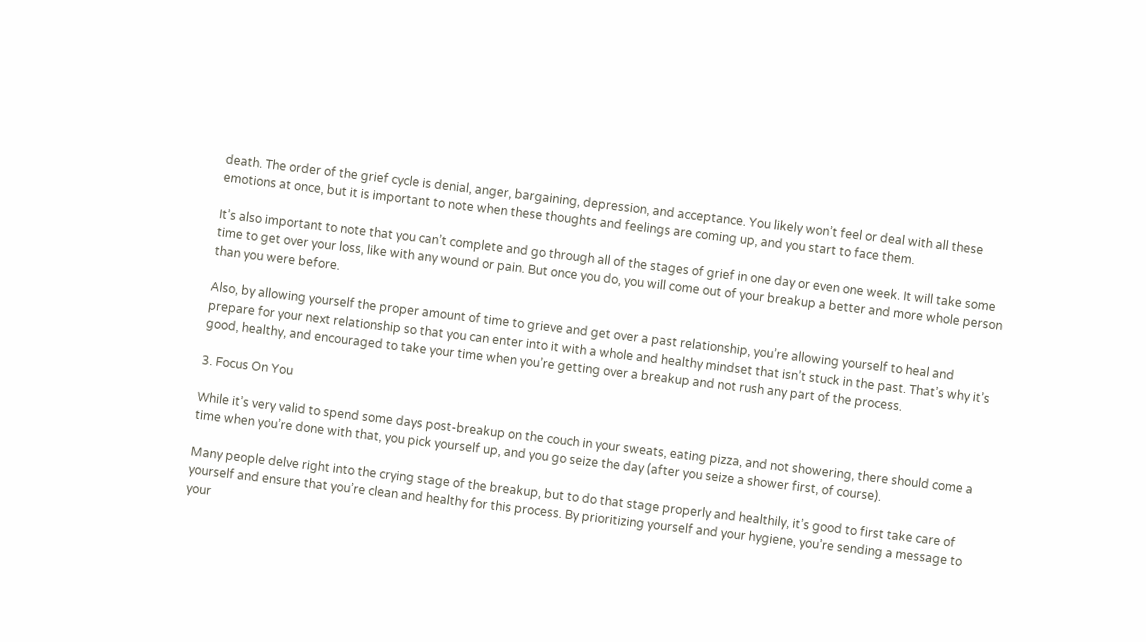death. The order of the grief cycle is denial, anger, bargaining, depression, and acceptance. You likely won’t feel or deal with all these emotions at once, but it is important to note when these thoughts and feelings are coming up, and you start to face them.

It’s also important to note that you can’t complete and go through all of the stages of grief in one day or even one week. It will take some time to get over your loss, like with any wound or pain. But once you do, you will come out of your breakup a better and more whole person than you were before.

Also, by allowing yourself the proper amount of time to grieve and get over a past relationship, you’re allowing yourself to heal and prepare for your next relationship so that you can enter into it with a whole and healthy mindset that isn’t stuck in the past. That’s why it’s good, healthy, and encouraged to take your time when you’re getting over a breakup and not rush any part of the process.

3. Focus On You

While it’s very valid to spend some days post-breakup on the couch in your sweats, eating pizza, and not showering, there should come a time when you’re done with that, you pick yourself up, and you go seize the day (after you seize a shower first, of course).

Many people delve right into the crying stage of the breakup, but to do that stage properly and healthily, it’s good to first take care of yourself and ensure that you’re clean and healthy for this process. By prioritizing yourself and your hygiene, you’re sending a message to your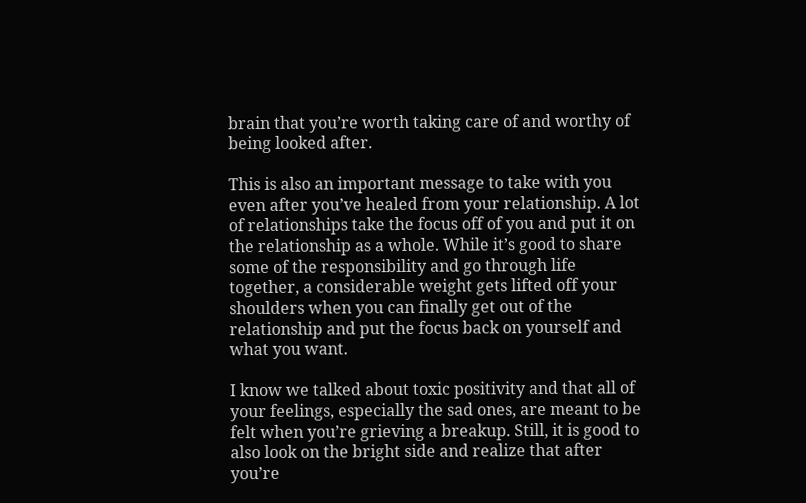brain that you’re worth taking care of and worthy of being looked after.

This is also an important message to take with you even after you’ve healed from your relationship. A lot of relationships take the focus off of you and put it on the relationship as a whole. While it’s good to share some of the responsibility and go through life together, a considerable weight gets lifted off your shoulders when you can finally get out of the relationship and put the focus back on yourself and what you want.

I know we talked about toxic positivity and that all of your feelings, especially the sad ones, are meant to be felt when you’re grieving a breakup. Still, it is good to also look on the bright side and realize that after you’re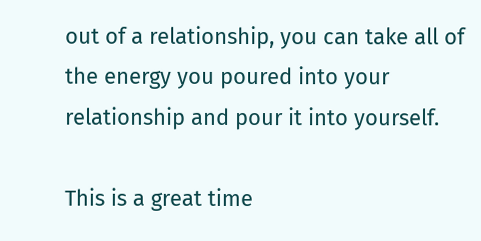out of a relationship, you can take all of the energy you poured into your relationship and pour it into yourself.

This is a great time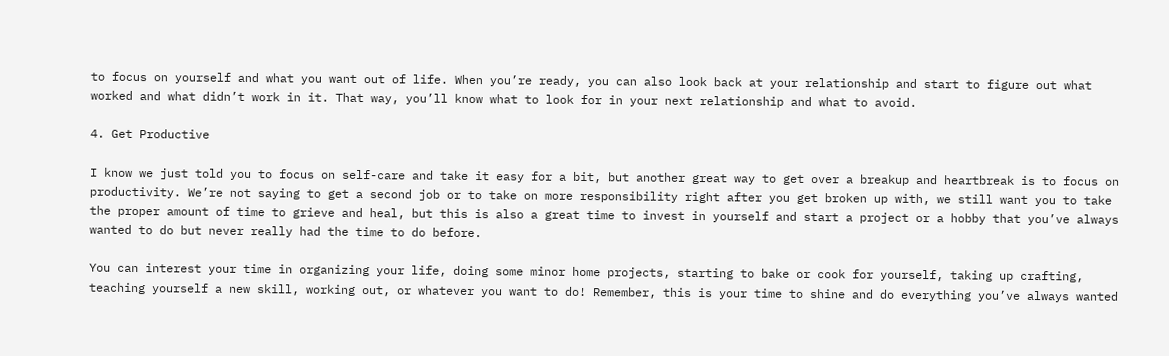to focus on yourself and what you want out of life. When you’re ready, you can also look back at your relationship and start to figure out what worked and what didn’t work in it. That way, you’ll know what to look for in your next relationship and what to avoid.

4. Get Productive

I know we just told you to focus on self-care and take it easy for a bit, but another great way to get over a breakup and heartbreak is to focus on productivity. We’re not saying to get a second job or to take on more responsibility right after you get broken up with, we still want you to take the proper amount of time to grieve and heal, but this is also a great time to invest in yourself and start a project or a hobby that you’ve always wanted to do but never really had the time to do before.

You can interest your time in organizing your life, doing some minor home projects, starting to bake or cook for yourself, taking up crafting, teaching yourself a new skill, working out, or whatever you want to do! Remember, this is your time to shine and do everything you’ve always wanted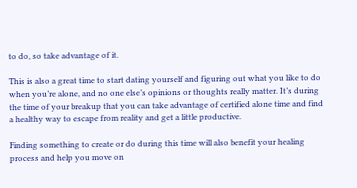to do, so take advantage of it.

This is also a great time to start dating yourself and figuring out what you like to do when you’re alone, and no one else’s opinions or thoughts really matter. It’s during the time of your breakup that you can take advantage of certified alone time and find a healthy way to escape from reality and get a little productive.

Finding something to create or do during this time will also benefit your healing process and help you move on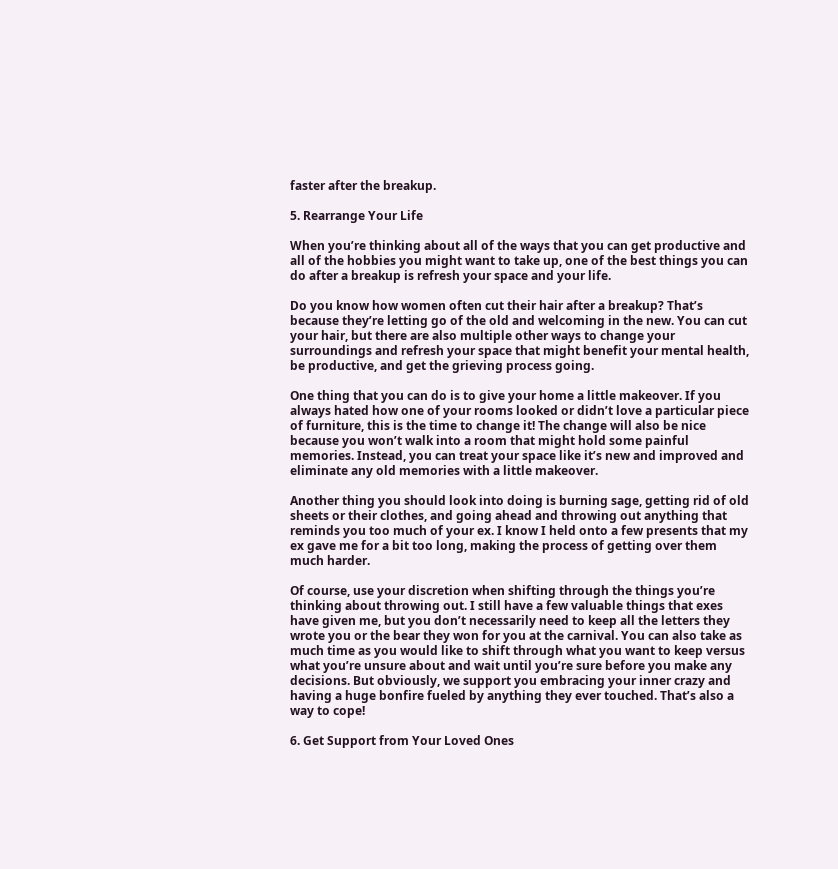faster after the breakup.

5. Rearrange Your Life

When you’re thinking about all of the ways that you can get productive and all of the hobbies you might want to take up, one of the best things you can do after a breakup is refresh your space and your life.

Do you know how women often cut their hair after a breakup? That’s because they’re letting go of the old and welcoming in the new. You can cut your hair, but there are also multiple other ways to change your surroundings and refresh your space that might benefit your mental health, be productive, and get the grieving process going.

One thing that you can do is to give your home a little makeover. If you always hated how one of your rooms looked or didn’t love a particular piece of furniture, this is the time to change it! The change will also be nice because you won’t walk into a room that might hold some painful memories. Instead, you can treat your space like it’s new and improved and eliminate any old memories with a little makeover.

Another thing you should look into doing is burning sage, getting rid of old sheets or their clothes, and going ahead and throwing out anything that reminds you too much of your ex. I know I held onto a few presents that my ex gave me for a bit too long, making the process of getting over them much harder.

Of course, use your discretion when shifting through the things you’re thinking about throwing out. I still have a few valuable things that exes have given me, but you don’t necessarily need to keep all the letters they wrote you or the bear they won for you at the carnival. You can also take as much time as you would like to shift through what you want to keep versus what you’re unsure about and wait until you’re sure before you make any decisions. But obviously, we support you embracing your inner crazy and having a huge bonfire fueled by anything they ever touched. That’s also a way to cope!

6. Get Support from Your Loved Ones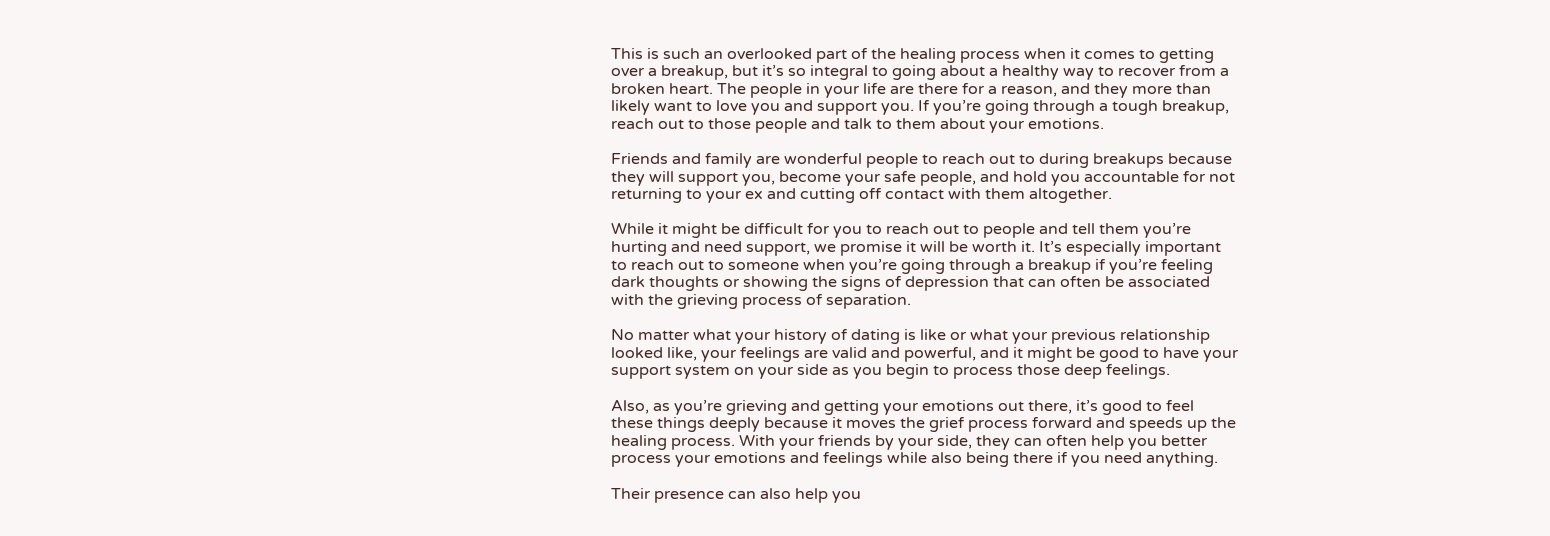This is such an overlooked part of the healing process when it comes to getting over a breakup, but it’s so integral to going about a healthy way to recover from a broken heart. The people in your life are there for a reason, and they more than likely want to love you and support you. If you’re going through a tough breakup, reach out to those people and talk to them about your emotions.

Friends and family are wonderful people to reach out to during breakups because they will support you, become your safe people, and hold you accountable for not returning to your ex and cutting off contact with them altogether.

While it might be difficult for you to reach out to people and tell them you’re hurting and need support, we promise it will be worth it. It’s especially important to reach out to someone when you’re going through a breakup if you’re feeling dark thoughts or showing the signs of depression that can often be associated with the grieving process of separation.

No matter what your history of dating is like or what your previous relationship looked like, your feelings are valid and powerful, and it might be good to have your support system on your side as you begin to process those deep feelings.

Also, as you’re grieving and getting your emotions out there, it’s good to feel these things deeply because it moves the grief process forward and speeds up the healing process. With your friends by your side, they can often help you better process your emotions and feelings while also being there if you need anything.

Their presence can also help you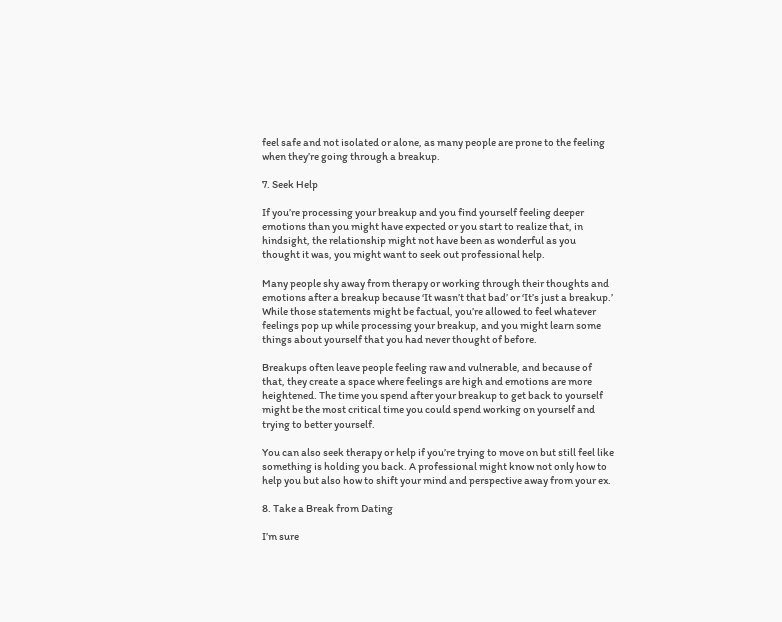feel safe and not isolated or alone, as many people are prone to the feeling when they’re going through a breakup.

7. Seek Help

If you’re processing your breakup and you find yourself feeling deeper emotions than you might have expected or you start to realize that, in hindsight, the relationship might not have been as wonderful as you thought it was, you might want to seek out professional help.

Many people shy away from therapy or working through their thoughts and emotions after a breakup because ‘It wasn’t that bad’ or ‘It’s just a breakup.’ While those statements might be factual, you’re allowed to feel whatever feelings pop up while processing your breakup, and you might learn some things about yourself that you had never thought of before.

Breakups often leave people feeling raw and vulnerable, and because of that, they create a space where feelings are high and emotions are more heightened. The time you spend after your breakup to get back to yourself might be the most critical time you could spend working on yourself and trying to better yourself.

You can also seek therapy or help if you’re trying to move on but still feel like something is holding you back. A professional might know not only how to help you but also how to shift your mind and perspective away from your ex.

8. Take a Break from Dating

I’m sure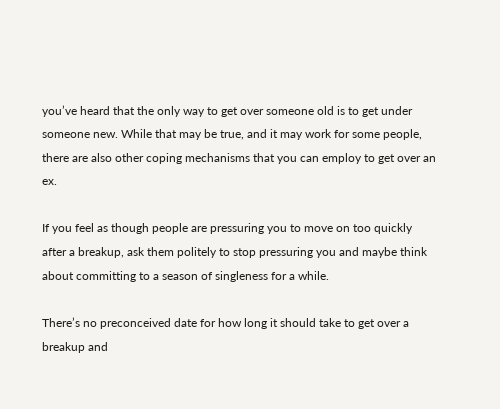you’ve heard that the only way to get over someone old is to get under someone new. While that may be true, and it may work for some people, there are also other coping mechanisms that you can employ to get over an ex.

If you feel as though people are pressuring you to move on too quickly after a breakup, ask them politely to stop pressuring you and maybe think about committing to a season of singleness for a while.

There’s no preconceived date for how long it should take to get over a breakup and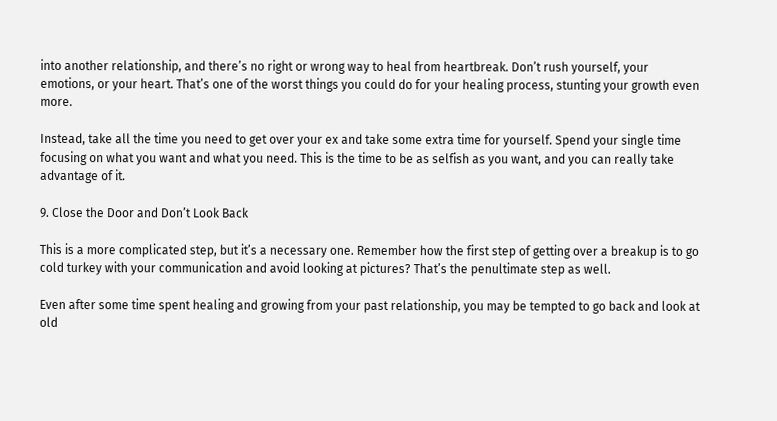into another relationship, and there’s no right or wrong way to heal from heartbreak. Don’t rush yourself, your emotions, or your heart. That’s one of the worst things you could do for your healing process, stunting your growth even more.

Instead, take all the time you need to get over your ex and take some extra time for yourself. Spend your single time focusing on what you want and what you need. This is the time to be as selfish as you want, and you can really take advantage of it.

9. Close the Door and Don’t Look Back

This is a more complicated step, but it’s a necessary one. Remember how the first step of getting over a breakup is to go cold turkey with your communication and avoid looking at pictures? That’s the penultimate step as well.

Even after some time spent healing and growing from your past relationship, you may be tempted to go back and look at old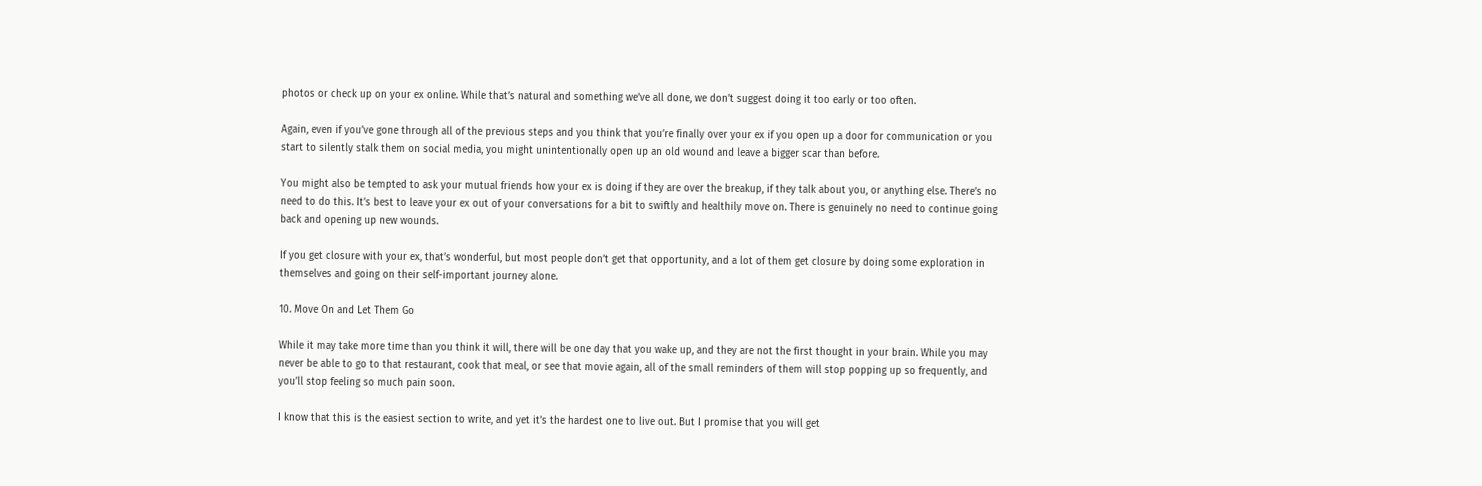photos or check up on your ex online. While that’s natural and something we’ve all done, we don’t suggest doing it too early or too often.

Again, even if you’ve gone through all of the previous steps and you think that you’re finally over your ex if you open up a door for communication or you start to silently stalk them on social media, you might unintentionally open up an old wound and leave a bigger scar than before.

You might also be tempted to ask your mutual friends how your ex is doing if they are over the breakup, if they talk about you, or anything else. There’s no need to do this. It’s best to leave your ex out of your conversations for a bit to swiftly and healthily move on. There is genuinely no need to continue going back and opening up new wounds.

If you get closure with your ex, that’s wonderful, but most people don’t get that opportunity, and a lot of them get closure by doing some exploration in themselves and going on their self-important journey alone.

10. Move On and Let Them Go

While it may take more time than you think it will, there will be one day that you wake up, and they are not the first thought in your brain. While you may never be able to go to that restaurant, cook that meal, or see that movie again, all of the small reminders of them will stop popping up so frequently, and you’ll stop feeling so much pain soon.

I know that this is the easiest section to write, and yet it’s the hardest one to live out. But I promise that you will get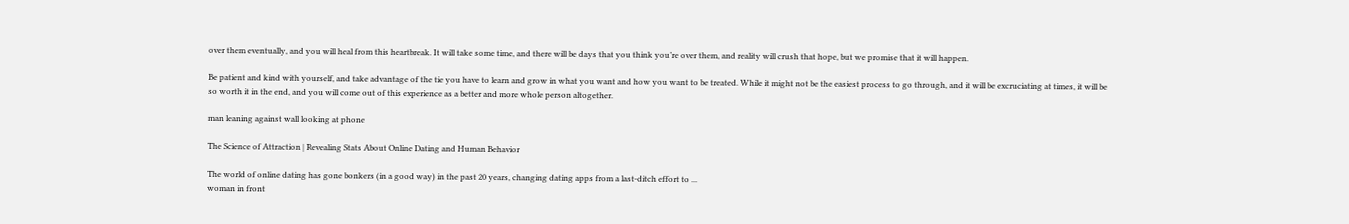over them eventually, and you will heal from this heartbreak. It will take some time, and there will be days that you think you’re over them, and reality will crush that hope, but we promise that it will happen.

Be patient and kind with yourself, and take advantage of the tie you have to learn and grow in what you want and how you want to be treated. While it might not be the easiest process to go through, and it will be excruciating at times, it will be so worth it in the end, and you will come out of this experience as a better and more whole person altogether.

man leaning against wall looking at phone

The Science of Attraction | Revealing Stats About Online Dating and Human Behavior

The world of online dating has gone bonkers (in a good way) in the past 20 years, changing dating apps from a last-ditch effort to ...
woman in front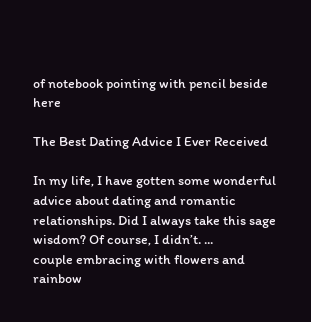of notebook pointing with pencil beside here

The Best Dating Advice I Ever Received

In my life, I have gotten some wonderful advice about dating and romantic relationships. Did I always take this sage wisdom? Of course, I didn’t. ...
couple embracing with flowers and rainbow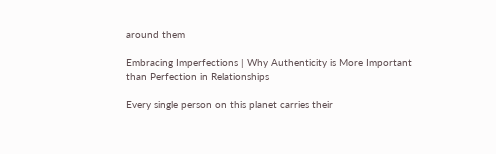around them

Embracing Imperfections | Why Authenticity is More Important than Perfection in Relationships

Every single person on this planet carries their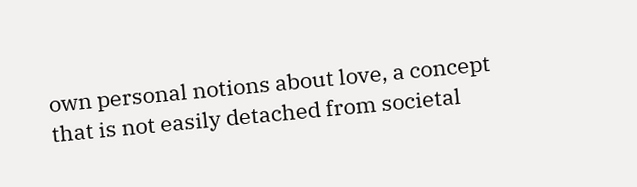own personal notions about love, a concept that is not easily detached from societal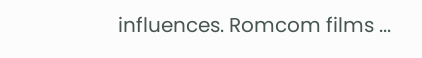influences. Romcom films ...